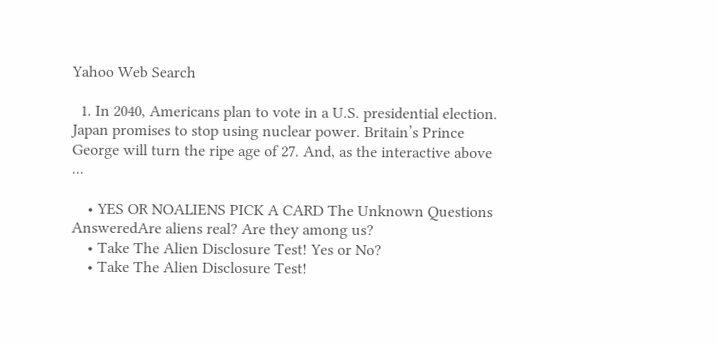Yahoo Web Search

  1. In 2040, Americans plan to vote in a U.S. presidential election. Japan promises to stop using nuclear power. Britain’s Prince George will turn the ripe age of 27. And, as the interactive above ...

    • YES OR NOALIENS PICK A CARD The Unknown Questions AnsweredAre aliens real? Are they among us?
    • Take The Alien Disclosure Test! Yes or No?
    • Take The Alien Disclosure Test!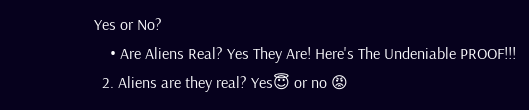Yes or No?
    • Are Aliens Real? Yes They Are! Here's The Undeniable PROOF!!!
  2. Aliens are they real? Yes😇 or no 😡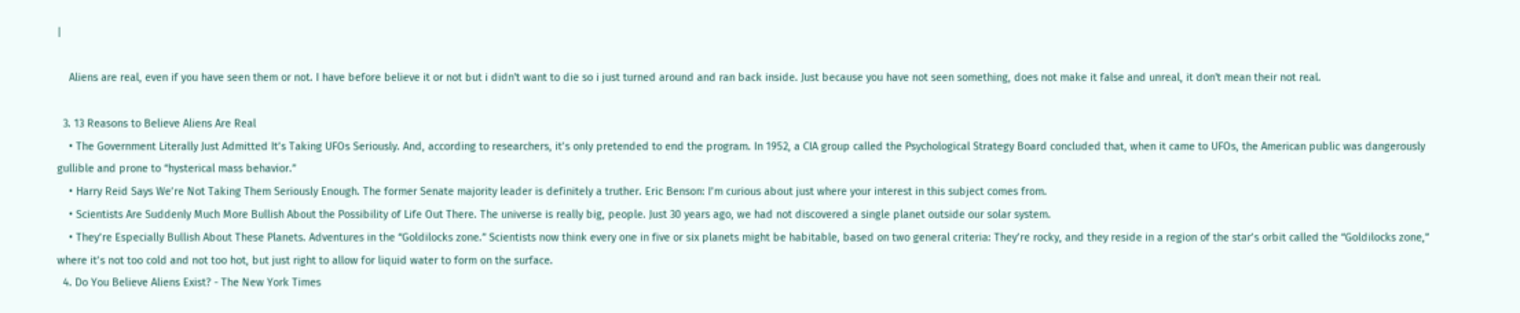|

    Aliens are real, even if you have seen them or not. I have before believe it or not but i didn't want to die so i just turned around and ran back inside. Just because you have not seen something, does not make it false and unreal, it don't mean their not real.

  3. 13 Reasons to Believe Aliens Are Real
    • The Government Literally Just Admitted It’s Taking UFOs Seriously. And, according to researchers, it’s only pretended to end the program. In 1952, a CIA group called the Psychological Strategy Board concluded that, when it came to UFOs, the American public was dangerously gullible and prone to “hysterical mass behavior.”
    • Harry Reid Says We’re Not Taking Them Seriously Enough. The former Senate majority leader is definitely a truther. Eric Benson: I’m curious about just where your interest in this subject comes from.
    • Scientists Are Suddenly Much More Bullish About the Possibility of Life Out There. The universe is really big, people. Just 30 years ago, we had not discovered a single planet outside our solar system.
    • They’re Especially Bullish About These Planets. Adventures in the “Goldilocks zone.” Scientists now think every one in five or six planets might be habitable, based on two general criteria: They’re rocky, and they reside in a region of the star’s orbit called the “Goldilocks zone,” where it’s not too cold and not too hot, but just right to allow for liquid water to form on the surface.
  4. Do You Believe Aliens Exist? - The New York Times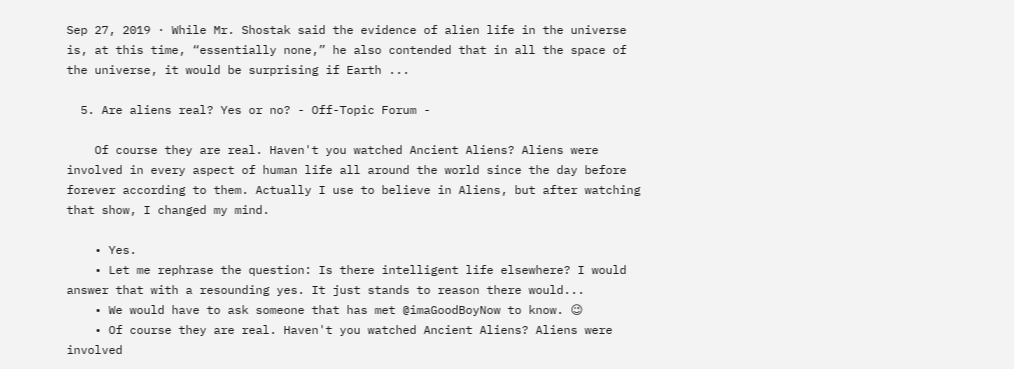Sep 27, 2019 · While Mr. Shostak said the evidence of alien life in the universe is, at this time, “essentially none,” he also contended that in all the space of the universe, it would be surprising if Earth ...

  5. Are aliens real? Yes or no? - Off-Topic Forum -

    Of course they are real. Haven't you watched Ancient Aliens? Aliens were involved in every aspect of human life all around the world since the day before forever according to them. Actually I use to believe in Aliens, but after watching that show, I changed my mind.

    • Yes.
    • Let me rephrase the question: Is there intelligent life elsewhere? I would answer that with a resounding yes. It just stands to reason there would...
    • We would have to ask someone that has met @imaGoodBoyNow to know. 😉
    • Of course they are real. Haven't you watched Ancient Aliens? Aliens were involved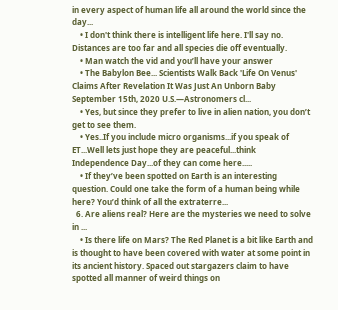in every aspect of human life all around the world since the day...
    • I don't think there is intelligent life here. I'll say no. Distances are too far and all species die off eventually.
    • Man watch the vid and you’ll have your answer
    • The Babylon Bee... Scientists Walk Back 'Life On Venus' Claims After Revelation It Was Just An Unborn Baby September 15th, 2020 U.S.—Astronomers cl...
    • Yes, but since they prefer to live in alien nation, you don’t get to see them.
    • Yes..If you include micro organisms...if you speak of ET...Well lets just hope they are peaceful...think Independence Day...of they can come here.....
    • If they’ve been spotted on Earth is an interesting question. Could one take the form of a human being while here? You’d think of all the extraterre...
  6. Are aliens real? Here are the mysteries we need to solve in ...
    • Is there life on Mars? The Red Planet is a bit like Earth and is thought to have been covered with water at some point in its ancient history. Spaced out stargazers claim to have spotted all manner of weird things on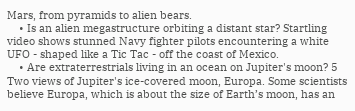Mars, from pyramids to alien bears.
    • Is an alien megastructure orbiting a distant star? Startling video shows stunned Navy fighter pilots encountering a white UFO - shaped like a Tic Tac - off the coast of Mexico.
    • Are extraterrestrials living in an ocean on Jupiter's moon? 5 Two views of Jupiter's ice-covered moon, Europa. Some scientists believe Europa, which is about the size of Earth’s moon, has an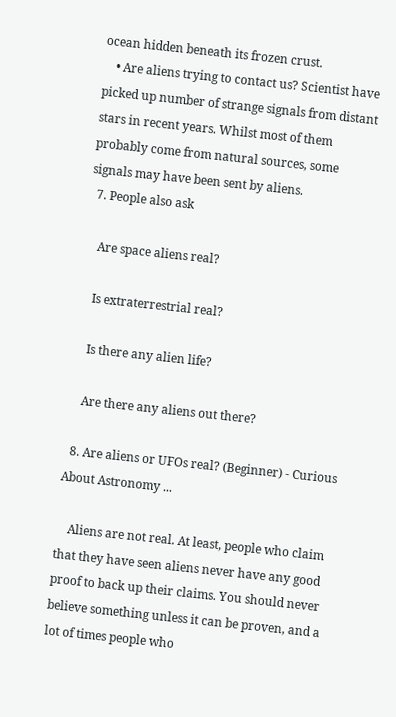ocean hidden beneath its frozen crust.
    • Are aliens trying to contact us? Scientist have picked up number of strange signals from distant stars in recent years. Whilst most of them probably come from natural sources, some signals may have been sent by aliens.
  7. People also ask

    Are space aliens real?

    Is extraterrestrial real?

    Is there any alien life?

    Are there any aliens out there?

  8. Are aliens or UFOs real? (Beginner) - Curious About Astronomy ...

    Aliens are not real. At least, people who claim that they have seen aliens never have any good proof to back up their claims. You should never believe something unless it can be proven, and a lot of times people who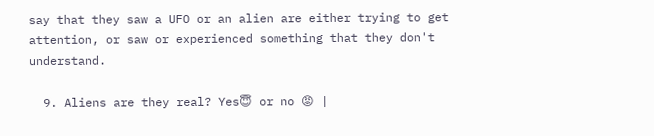say that they saw a UFO or an alien are either trying to get attention, or saw or experienced something that they don't understand.

  9. Aliens are they real? Yes😇 or no 😡 |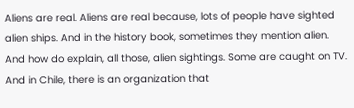Aliens are real. Aliens are real because, lots of people have sighted alien ships. And in the history book, sometimes they mention alien. And how do explain, all those, alien sightings. Some are caught on TV. And in Chile, there is an organization that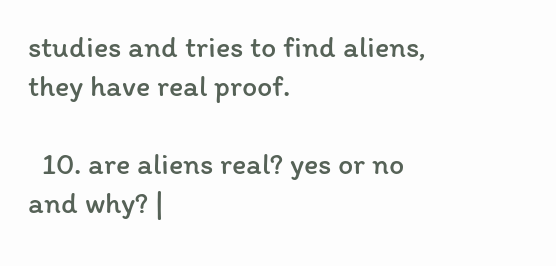studies and tries to find aliens, they have real proof.

  10. are aliens real? yes or no and why? |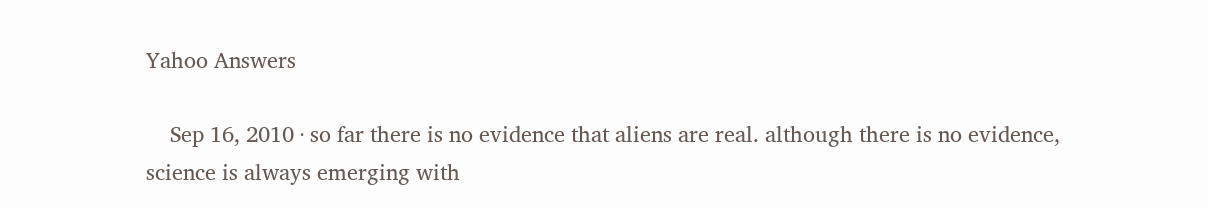Yahoo Answers

    Sep 16, 2010 · so far there is no evidence that aliens are real. although there is no evidence, science is always emerging with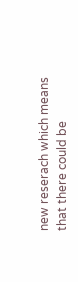new reserach which means that there could be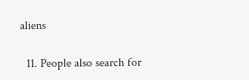aliens

  11. People also search for